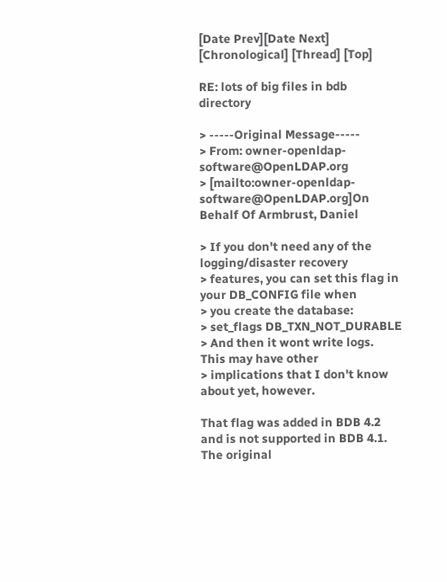[Date Prev][Date Next] [Chronological] [Thread] [Top]

RE: lots of big files in bdb directory

> -----Original Message-----
> From: owner-openldap-software@OpenLDAP.org
> [mailto:owner-openldap-software@OpenLDAP.org]On Behalf Of Armbrust, Daniel

> If you don't need any of the logging/disaster recovery
> features, you can set this flag in your DB_CONFIG file when
> you create the database:
> set_flags DB_TXN_NOT_DURABLE
> And then it wont write logs.  This may have other
> implications that I don't know about yet, however.

That flag was added in BDB 4.2 and is not supported in BDB 4.1. The original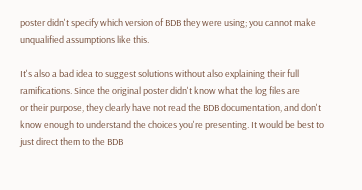poster didn't specify which version of BDB they were using; you cannot make
unqualified assumptions like this.

It's also a bad idea to suggest solutions without also explaining their full
ramifications. Since the original poster didn't know what the log files are
or their purpose, they clearly have not read the BDB documentation, and don't
know enough to understand the choices you're presenting. It would be best to
just direct them to the BDB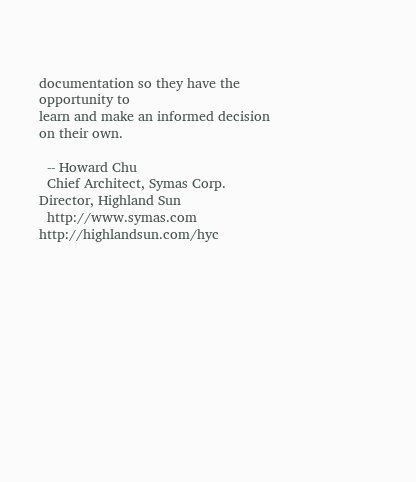documentation so they have the opportunity to
learn and make an informed decision on their own.

  -- Howard Chu
  Chief Architect, Symas Corp.       Director, Highland Sun
  http://www.symas.com               http://highlandsun.com/hyc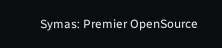Symas: Premier OpenSource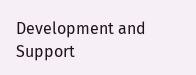Development and Support